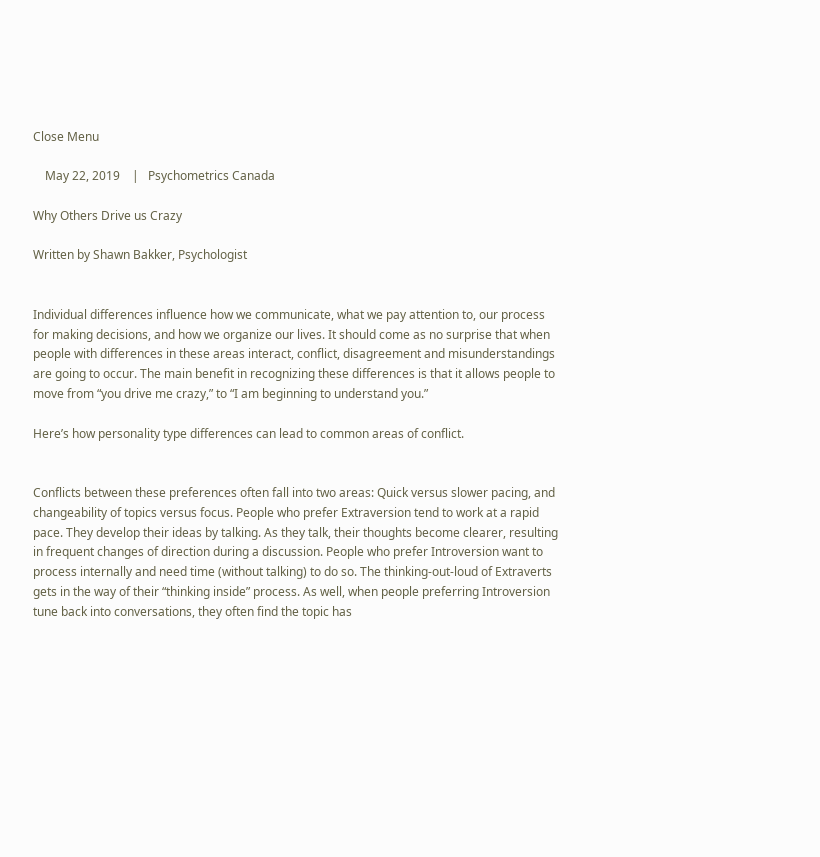Close Menu

    May 22, 2019    |   Psychometrics Canada

Why Others Drive us Crazy

Written by Shawn Bakker, Psychologist


Individual differences influence how we communicate, what we pay attention to, our process for making decisions, and how we organize our lives. It should come as no surprise that when people with differences in these areas interact, conflict, disagreement and misunderstandings are going to occur. The main benefit in recognizing these differences is that it allows people to move from “you drive me crazy,” to “I am beginning to understand you.”

Here’s how personality type differences can lead to common areas of conflict.


Conflicts between these preferences often fall into two areas: Quick versus slower pacing, and changeability of topics versus focus. People who prefer Extraversion tend to work at a rapid pace. They develop their ideas by talking. As they talk, their thoughts become clearer, resulting in frequent changes of direction during a discussion. People who prefer Introversion want to process internally and need time (without talking) to do so. The thinking-out-loud of Extraverts gets in the way of their “thinking inside” process. As well, when people preferring Introversion tune back into conversations, they often find the topic has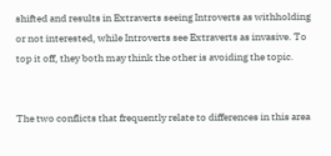shifted and results in Extraverts seeing Introverts as withholding or not interested, while Introverts see Extraverts as invasive. To top it off, they both may think the other is avoiding the topic.


The two conflicts that frequently relate to differences in this area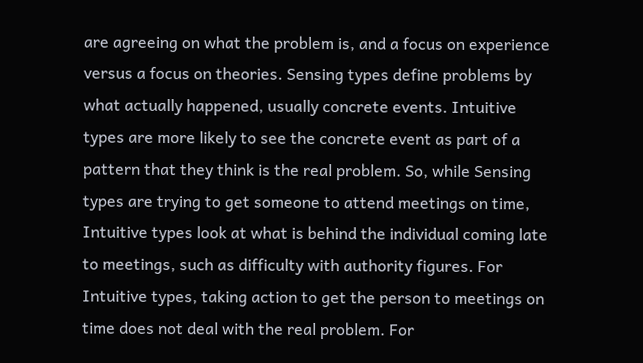are agreeing on what the problem is, and a focus on experience versus a focus on theories. Sensing types define problems by what actually happened, usually concrete events. Intuitive types are more likely to see the concrete event as part of a pattern that they think is the real problem. So, while Sensing types are trying to get someone to attend meetings on time, Intuitive types look at what is behind the individual coming late to meetings, such as difficulty with authority figures. For Intuitive types, taking action to get the person to meetings on time does not deal with the real problem. For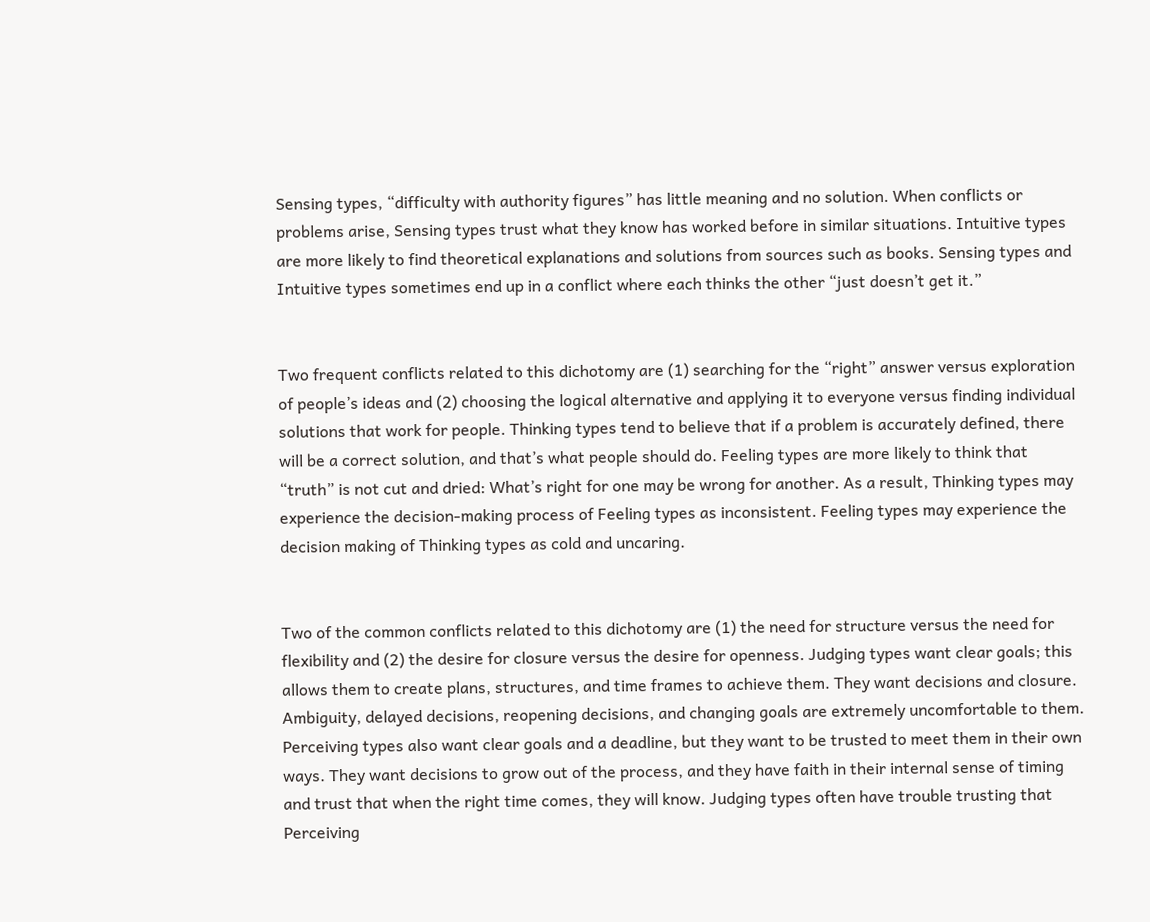Sensing types, “difficulty with authority figures” has little meaning and no solution. When conflicts or problems arise, Sensing types trust what they know has worked before in similar situations. Intuitive types are more likely to find theoretical explanations and solutions from sources such as books. Sensing types and Intuitive types sometimes end up in a conflict where each thinks the other “just doesn’t get it.”


Two frequent conflicts related to this dichotomy are (1) searching for the “right” answer versus exploration of people’s ideas and (2) choosing the logical alternative and applying it to everyone versus finding individual solutions that work for people. Thinking types tend to believe that if a problem is accurately defined, there will be a correct solution, and that’s what people should do. Feeling types are more likely to think that “truth” is not cut and dried: What’s right for one may be wrong for another. As a result, Thinking types may experience the decision-making process of Feeling types as inconsistent. Feeling types may experience the decision making of Thinking types as cold and uncaring.


Two of the common conflicts related to this dichotomy are (1) the need for structure versus the need for flexibility and (2) the desire for closure versus the desire for openness. Judging types want clear goals; this allows them to create plans, structures, and time frames to achieve them. They want decisions and closure. Ambiguity, delayed decisions, reopening decisions, and changing goals are extremely uncomfortable to them. Perceiving types also want clear goals and a deadline, but they want to be trusted to meet them in their own ways. They want decisions to grow out of the process, and they have faith in their internal sense of timing and trust that when the right time comes, they will know. Judging types often have trouble trusting that Perceiving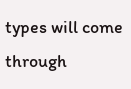types will come through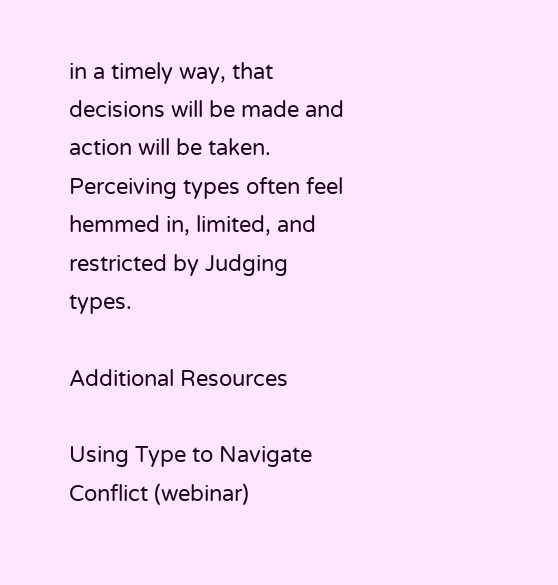in a timely way, that decisions will be made and action will be taken. Perceiving types often feel hemmed in, limited, and restricted by Judging types.

Additional Resources

Using Type to Navigate Conflict (webinar)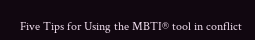Five Tips for Using the MBTI® tool in conflict